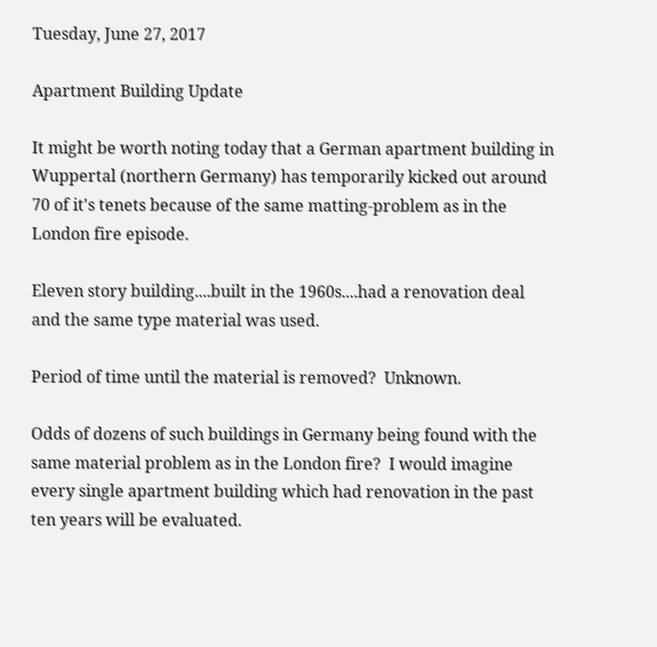Tuesday, June 27, 2017

Apartment Building Update

It might be worth noting today that a German apartment building in Wuppertal (northern Germany) has temporarily kicked out around 70 of it's tenets because of the same matting-problem as in the London fire episode.

Eleven story building....built in the 1960s....had a renovation deal and the same type material was used.

Period of time until the material is removed?  Unknown.

Odds of dozens of such buildings in Germany being found with the same material problem as in the London fire?  I would imagine every single apartment building which had renovation in the past ten years will be evaluated.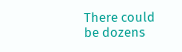There could be dozens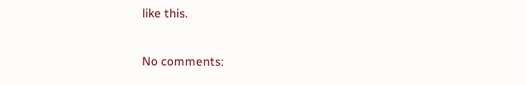like this.

No comments: